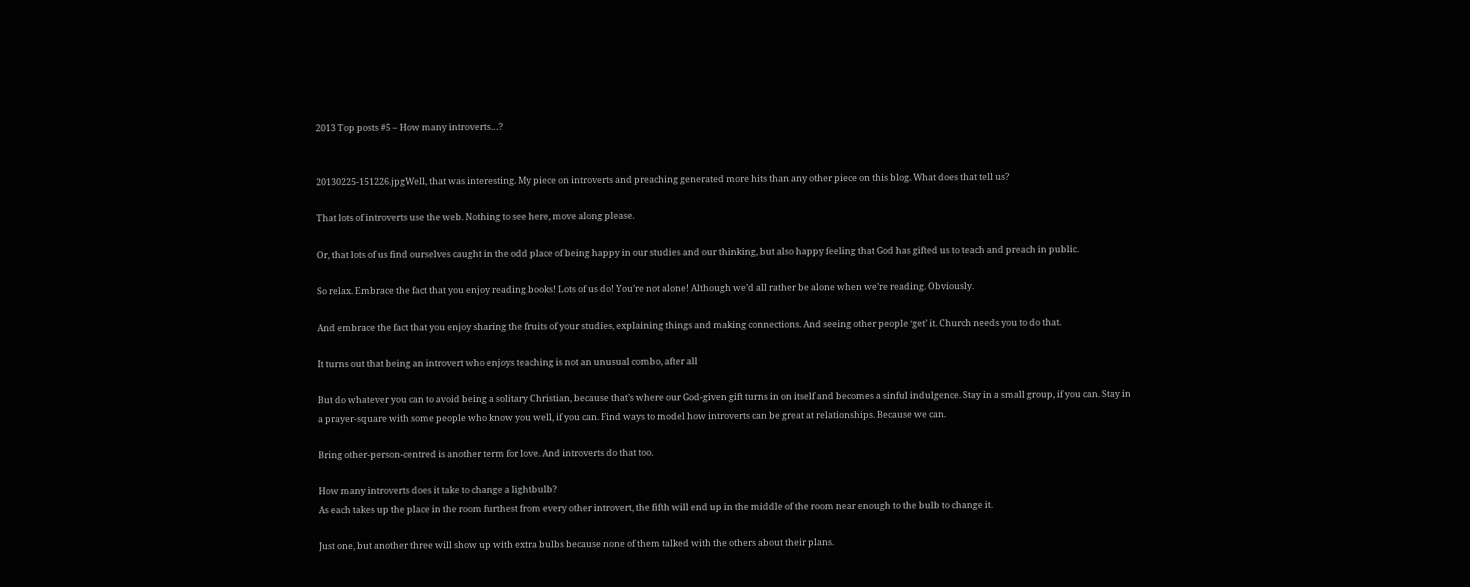2013 Top posts #5 – How many introverts…?


20130225-151226.jpgWell, that was interesting. My piece on introverts and preaching generated more hits than any other piece on this blog. What does that tell us?

That lots of introverts use the web. Nothing to see here, move along please.

Or, that lots of us find ourselves caught in the odd place of being happy in our studies and our thinking, but also happy feeling that God has gifted us to teach and preach in public.

So relax. Embrace the fact that you enjoy reading books! Lots of us do! You’re not alone! Although we’d all rather be alone when we’re reading. Obviously.

And embrace the fact that you enjoy sharing the fruits of your studies, explaining things and making connections. And seeing other people ‘get’ it. Church needs you to do that.

It turns out that being an introvert who enjoys teaching is not an unusual combo, after all

But do whatever you can to avoid being a solitary Christian, because that’s where our God-given gift turns in on itself and becomes a sinful indulgence. Stay in a small group, if you can. Stay in a prayer-square with some people who know you well, if you can. Find ways to model how introverts can be great at relationships. Because we can.

Bring other-person-centred is another term for love. And introverts do that too.

How many introverts does it take to change a lightbulb?
As each takes up the place in the room furthest from every other introvert, the fifth will end up in the middle of the room near enough to the bulb to change it.

Just one, but another three will show up with extra bulbs because none of them talked with the others about their plans.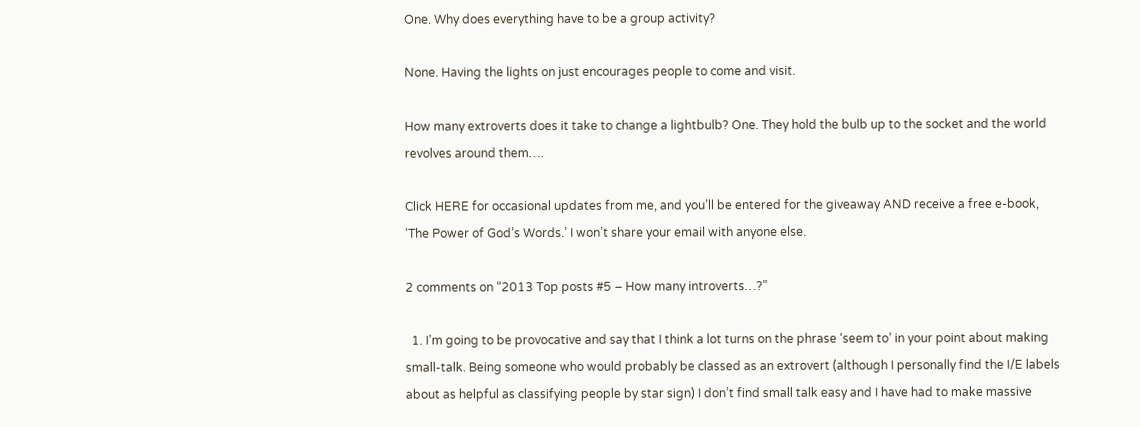One. Why does everything have to be a group activity?

None. Having the lights on just encourages people to come and visit.

How many extroverts does it take to change a lightbulb? One. They hold the bulb up to the socket and the world revolves around them….

Click HERE for occasional updates from me, and you’ll be entered for the giveaway AND receive a free e-book, ‘The Power of God’s Words.’ I won’t share your email with anyone else.

2 comments on “2013 Top posts #5 – How many introverts…?”

  1. I’m going to be provocative and say that I think a lot turns on the phrase ‘seem to’ in your point about making small-talk. Being someone who would probably be classed as an extrovert (although I personally find the I/E labels about as helpful as classifying people by star sign) I don’t find small talk easy and I have had to make massive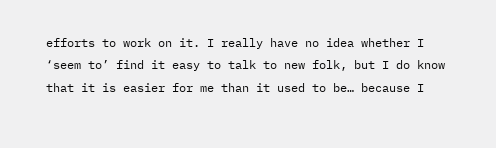efforts to work on it. I really have no idea whether I ‘seem to’ find it easy to talk to new folk, but I do know that it is easier for me than it used to be… because I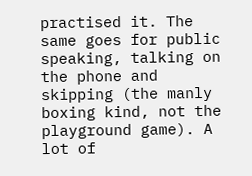practised it. The same goes for public speaking, talking on the phone and skipping (the manly boxing kind, not the playground game). A lot of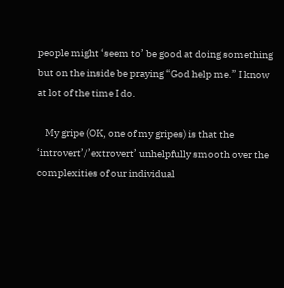people might ‘seem to’ be good at doing something but on the inside be praying “God help me.” I know at lot of the time I do.

    My gripe (OK, one of my gripes) is that the ‘introvert’/’extrovert’ unhelpfully smooth over the complexities of our individual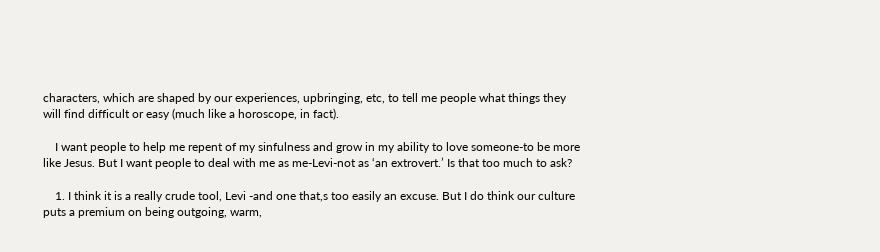characters, which are shaped by our experiences, upbringing, etc, to tell me people what things they will find difficult or easy (much like a horoscope, in fact).

    I want people to help me repent of my sinfulness and grow in my ability to love someone-to be more like Jesus. But I want people to deal with me as me-Levi-not as ‘an extrovert.’ Is that too much to ask?

    1. I think it is a really crude tool, Levi -and one that,s too easily an excuse. But I do think our culture puts a premium on being outgoing, warm,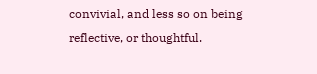convivial, and less so on being reflective, or thoughtful.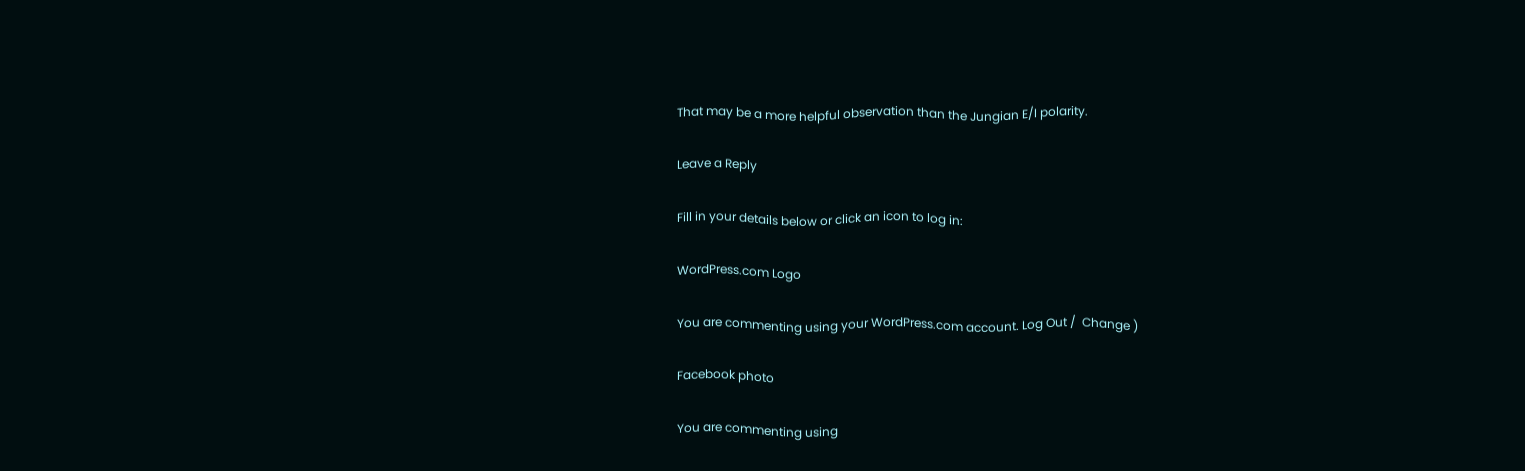That may be a more helpful observation than the Jungian E/I polarity.

Leave a Reply

Fill in your details below or click an icon to log in:

WordPress.com Logo

You are commenting using your WordPress.com account. Log Out /  Change )

Facebook photo

You are commenting using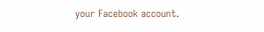your Facebook account.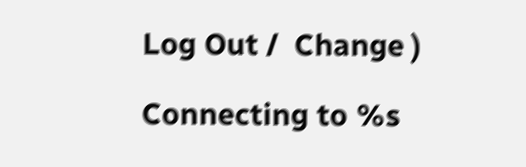Log Out /  Change )

Connecting to %s